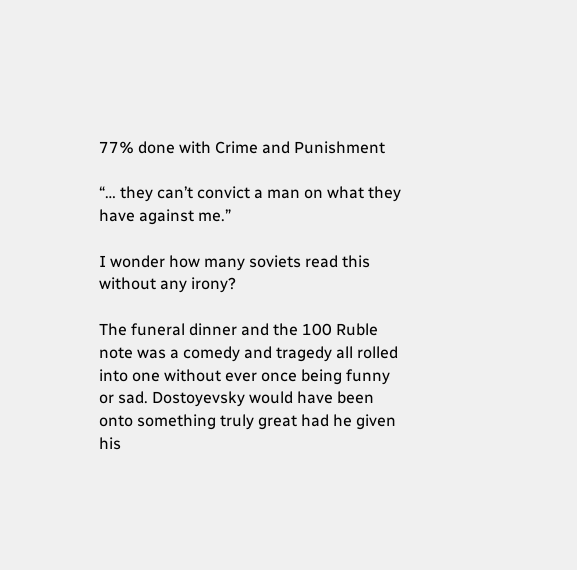77% done with Crime and Punishment

“… they can’t convict a man on what they have against me.”

I wonder how many soviets read this without any irony?

The funeral dinner and the 100 Ruble note was a comedy and tragedy all rolled into one without ever once being funny or sad. Dostoyevsky would have been onto something truly great had he given his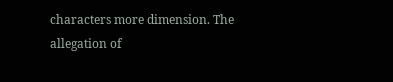characters more dimension. The allegation of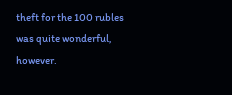theft for the 100 rubles was quite wonderful, however.